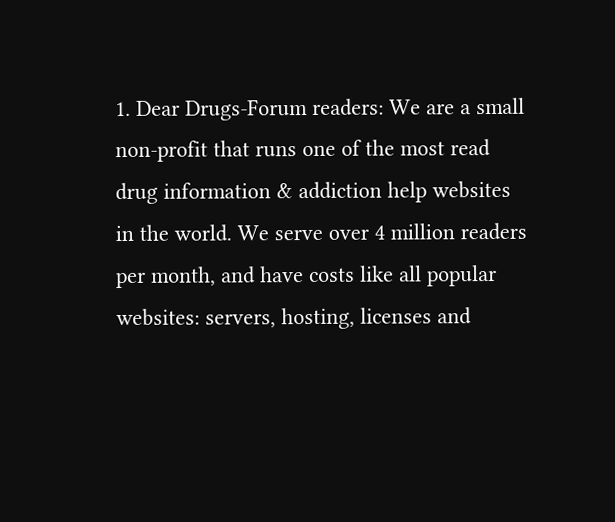1. Dear Drugs-Forum readers: We are a small non-profit that runs one of the most read drug information & addiction help websites in the world. We serve over 4 million readers per month, and have costs like all popular websites: servers, hosting, licenses and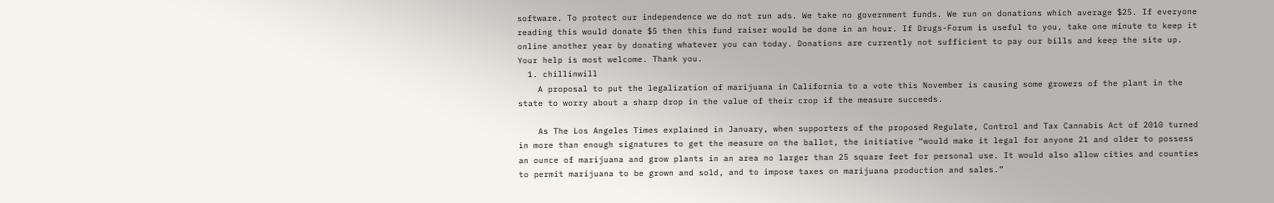software. To protect our independence we do not run ads. We take no government funds. We run on donations which average $25. If everyone reading this would donate $5 then this fund raiser would be done in an hour. If Drugs-Forum is useful to you, take one minute to keep it online another year by donating whatever you can today. Donations are currently not sufficient to pay our bills and keep the site up. Your help is most welcome. Thank you.
  1. chillinwill
    A proposal to put the legalization of marijuana in California to a vote this November is causing some growers of the plant in the state to worry about a sharp drop in the value of their crop if the measure succeeds.

    As The Los Angeles Times explained in January, when supporters of the proposed Regulate, Control and Tax Cannabis Act of 2010 turned in more than enough signatures to get the measure on the ballot, the initiative “would make it legal for anyone 21 and older to possess an ounce of marijuana and grow plants in an area no larger than 25 square feet for personal use. It would also allow cities and counties to permit marijuana to be grown and sold, and to impose taxes on marijuana production and sales.”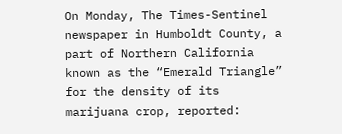On Monday, The Times-Sentinel newspaper in Humboldt County, a part of Northern California known as the “Emerald Triangle” for the density of its marijuana crop, reported: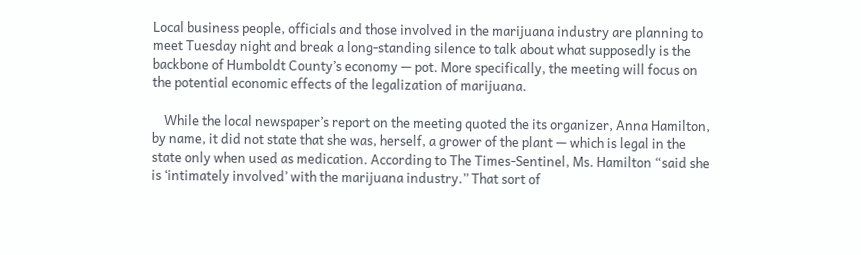Local business people, officials and those involved in the marijuana industry are planning to meet Tuesday night and break a long-standing silence to talk about what supposedly is the backbone of Humboldt County’s economy — pot. More specifically, the meeting will focus on the potential economic effects of the legalization of marijuana.

    While the local newspaper’s report on the meeting quoted the its organizer, Anna Hamilton, by name, it did not state that she was, herself, a grower of the plant — which is legal in the state only when used as medication. According to The Times-Sentinel, Ms. Hamilton “said she is ‘intimately involved’ with the marijuana industry.” That sort of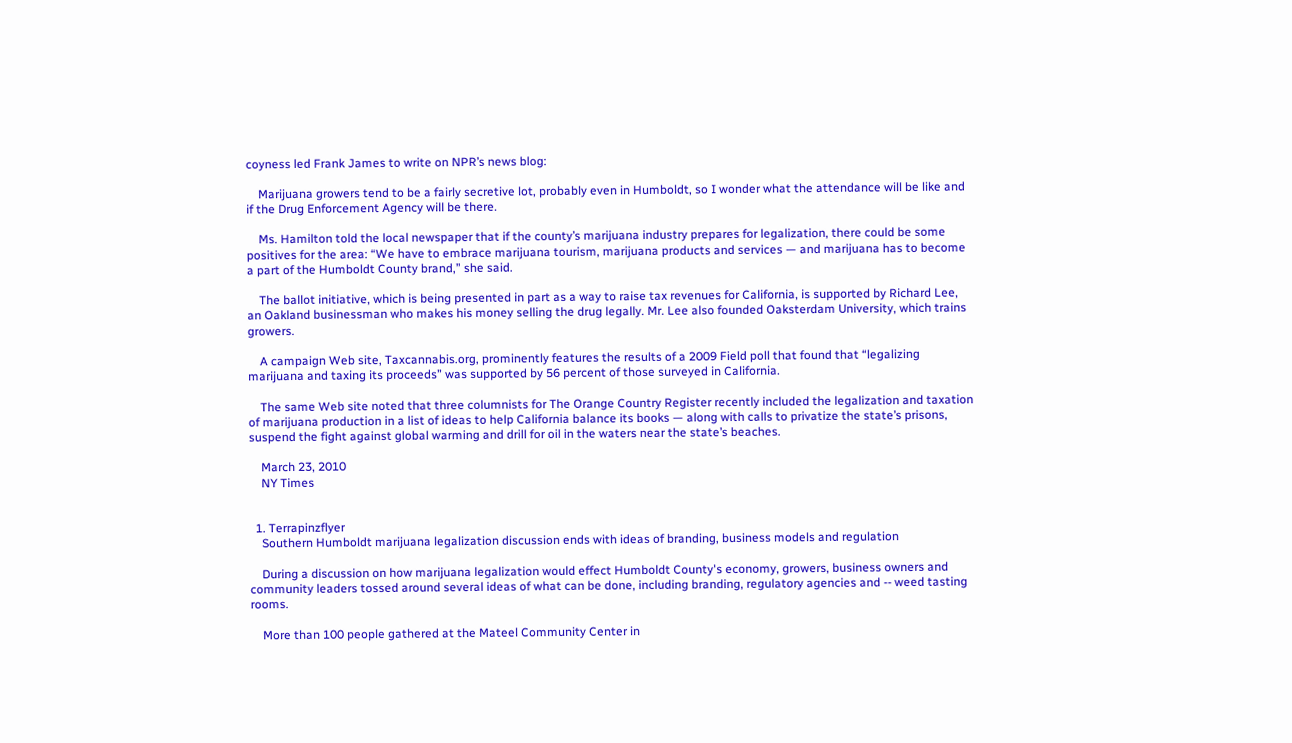coyness led Frank James to write on NPR’s news blog:

    Marijuana growers tend to be a fairly secretive lot, probably even in Humboldt, so I wonder what the attendance will be like and if the Drug Enforcement Agency will be there.

    Ms. Hamilton told the local newspaper that if the county’s marijuana industry prepares for legalization, there could be some positives for the area: “We have to embrace marijuana tourism, marijuana products and services — and marijuana has to become a part of the Humboldt County brand,” she said.

    The ballot initiative, which is being presented in part as a way to raise tax revenues for California, is supported by Richard Lee, an Oakland businessman who makes his money selling the drug legally. Mr. Lee also founded Oaksterdam University, which trains growers.

    A campaign Web site, Taxcannabis.org, prominently features the results of a 2009 Field poll that found that “legalizing marijuana and taxing its proceeds” was supported by 56 percent of those surveyed in California.

    The same Web site noted that three columnists for The Orange Country Register recently included the legalization and taxation of marijuana production in a list of ideas to help California balance its books — along with calls to privatize the state’s prisons, suspend the fight against global warming and drill for oil in the waters near the state’s beaches.

    March 23, 2010
    NY Times


  1. Terrapinzflyer
    Southern Humboldt marijuana legalization discussion ends with ideas of branding, business models and regulation

    During a discussion on how marijuana legalization would effect Humboldt County's economy, growers, business owners and community leaders tossed around several ideas of what can be done, including branding, regulatory agencies and -- weed tasting rooms.

    More than 100 people gathered at the Mateel Community Center in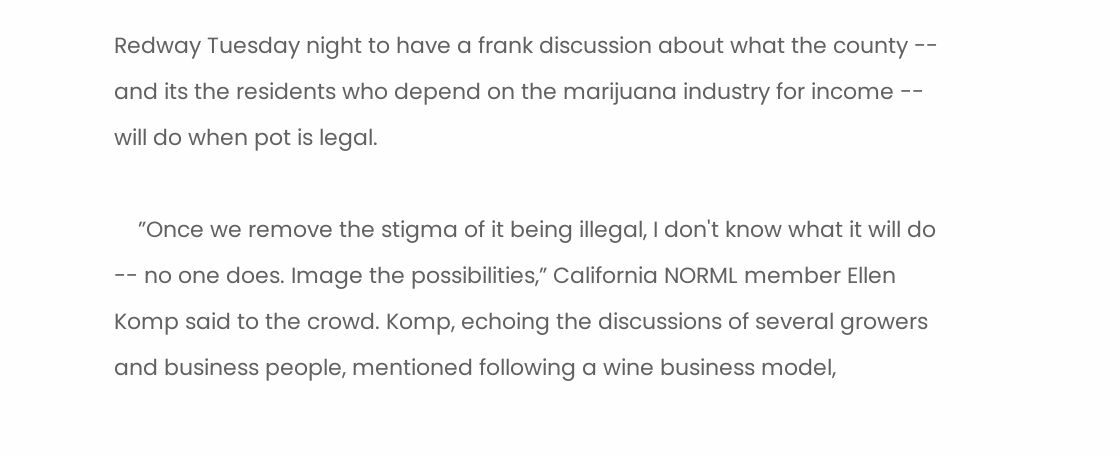Redway Tuesday night to have a frank discussion about what the county -- and its the residents who depend on the marijuana industry for income -- will do when pot is legal.

    ”Once we remove the stigma of it being illegal, I don't know what it will do -- no one does. Image the possibilities,” California NORML member Ellen Komp said to the crowd. Komp, echoing the discussions of several growers and business people, mentioned following a wine business model,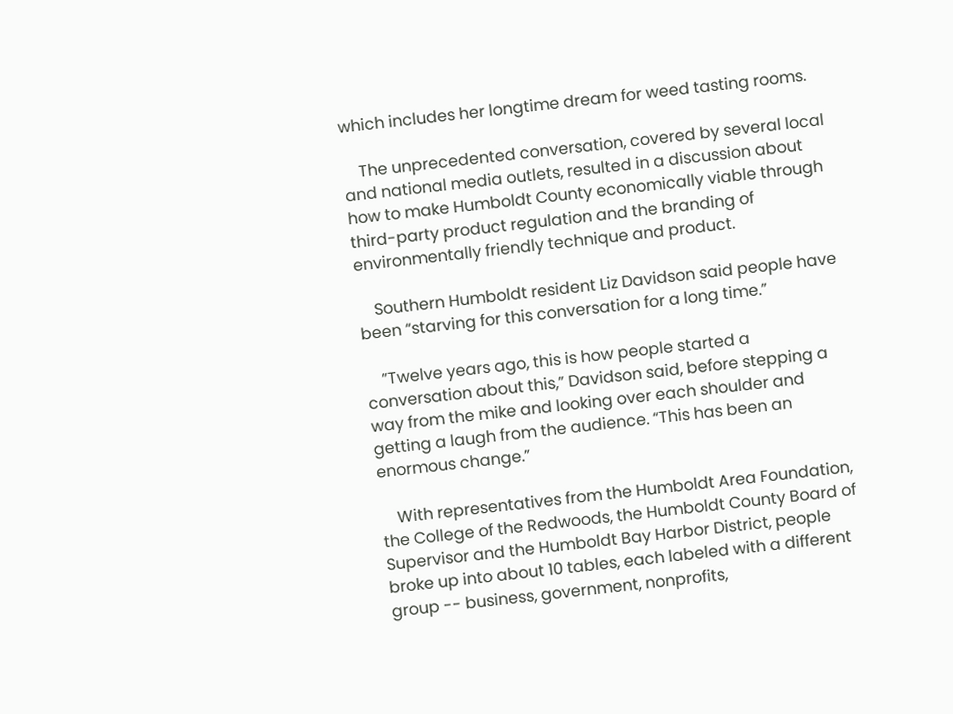which includes her longtime dream for weed tasting rooms.

    The unprecedented conversation, covered by several local and national media outlets, resulted in a discussion about how to make Humboldt County economically viable through third-party product regulation and the branding of environmentally friendly technique and product.

    Southern Humboldt resident Liz Davidson said people have been “starving for this conversation for a long time.”

    ”Twelve years ago, this is how people started a conversation about this,” Davidson said, before stepping a way from the mike and looking over each shoulder and getting a laugh from the audience. “This has been an enormous change.”

    With representatives from the Humboldt Area Foundation, the College of the Redwoods, the Humboldt County Board of Supervisor and the Humboldt Bay Harbor District, people broke up into about 10 tables, each labeled with a different group -- business, government, nonprofits,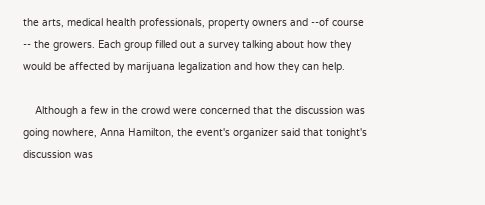the arts, medical health professionals, property owners and --of course -- the growers. Each group filled out a survey talking about how they would be affected by marijuana legalization and how they can help.

    Although a few in the crowd were concerned that the discussion was going nowhere, Anna Hamilton, the event's organizer said that tonight's discussion was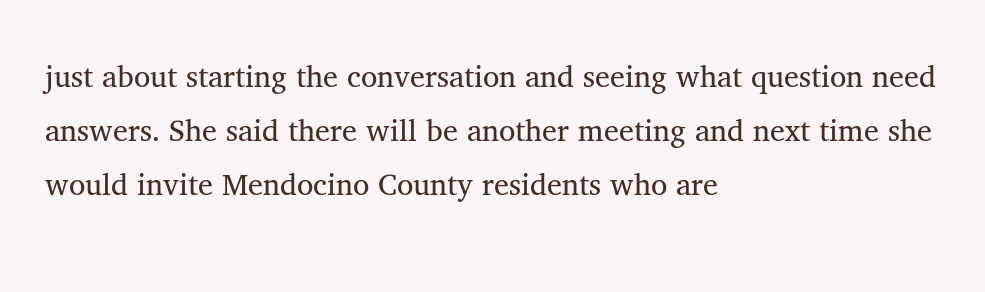just about starting the conversation and seeing what question need answers. She said there will be another meeting and next time she would invite Mendocino County residents who are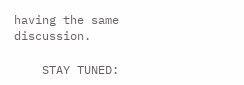having the same discussion.

    STAY TUNED: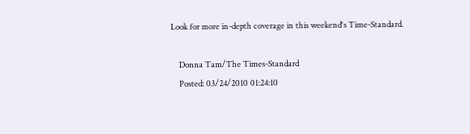Look for more in-depth coverage in this weekend's Time-Standard.

    Donna Tam/The Times-Standard
    Posted: 03/24/2010 01:24:10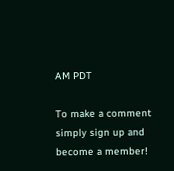AM PDT

To make a comment simply sign up and become a member!